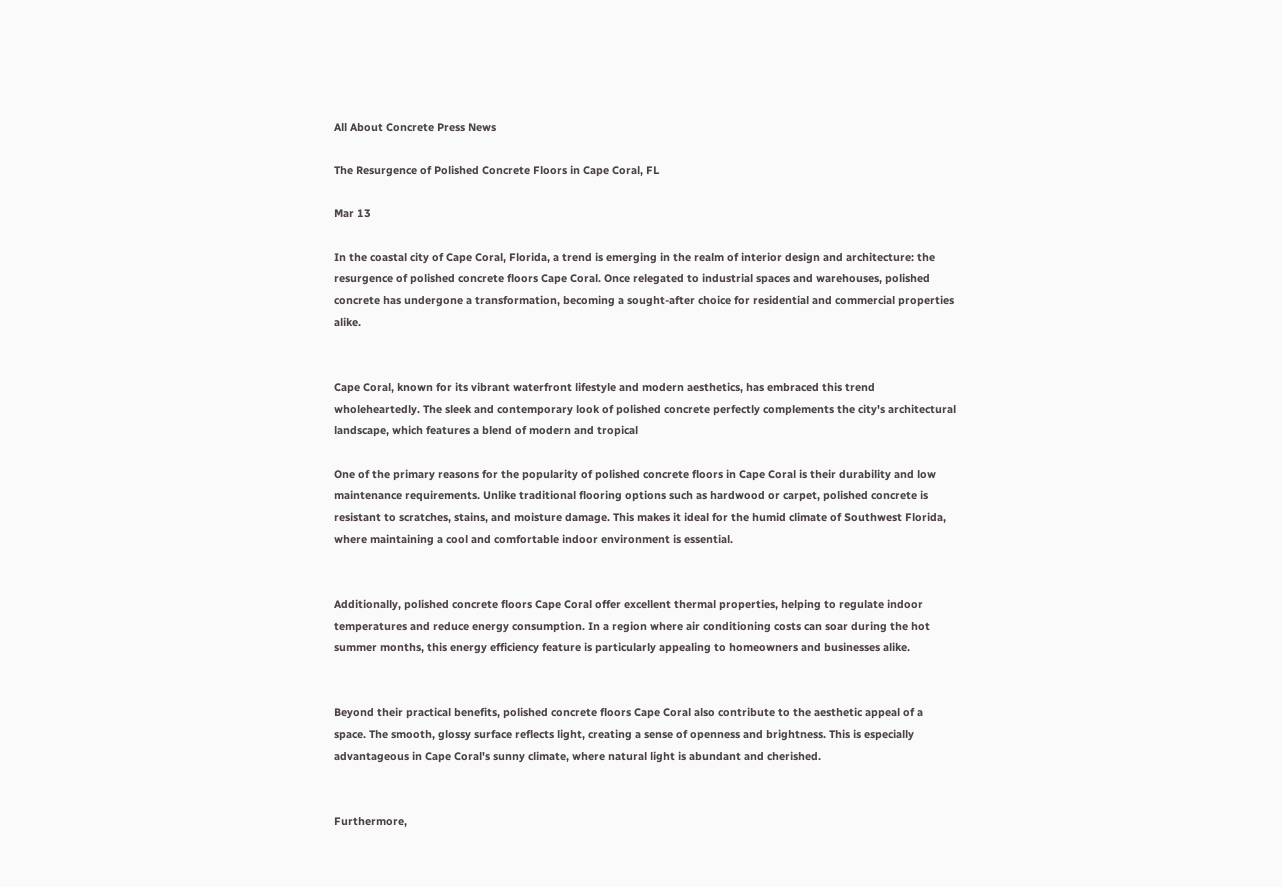All About Concrete Press News

The Resurgence of Polished Concrete Floors in Cape Coral, FL

Mar 13

In the coastal city of Cape Coral, Florida, a trend is emerging in the realm of interior design and architecture: the resurgence of polished concrete floors Cape Coral. Once relegated to industrial spaces and warehouses, polished concrete has undergone a transformation, becoming a sought-after choice for residential and commercial properties alike.


Cape Coral, known for its vibrant waterfront lifestyle and modern aesthetics, has embraced this trend wholeheartedly. The sleek and contemporary look of polished concrete perfectly complements the city's architectural landscape, which features a blend of modern and tropical

One of the primary reasons for the popularity of polished concrete floors in Cape Coral is their durability and low maintenance requirements. Unlike traditional flooring options such as hardwood or carpet, polished concrete is resistant to scratches, stains, and moisture damage. This makes it ideal for the humid climate of Southwest Florida, where maintaining a cool and comfortable indoor environment is essential.


Additionally, polished concrete floors Cape Coral offer excellent thermal properties, helping to regulate indoor temperatures and reduce energy consumption. In a region where air conditioning costs can soar during the hot summer months, this energy efficiency feature is particularly appealing to homeowners and businesses alike.


Beyond their practical benefits, polished concrete floors Cape Coral also contribute to the aesthetic appeal of a space. The smooth, glossy surface reflects light, creating a sense of openness and brightness. This is especially advantageous in Cape Coral's sunny climate, where natural light is abundant and cherished.


Furthermore,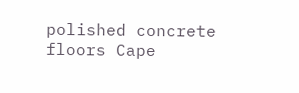polished concrete floors Cape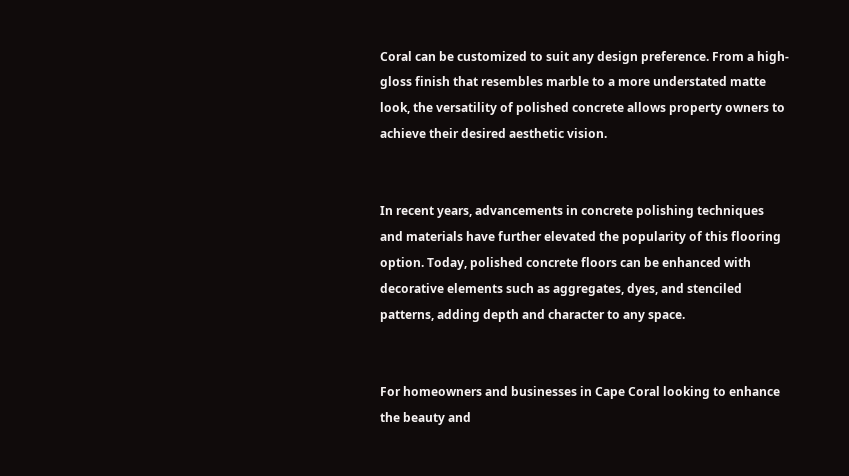Coral can be customized to suit any design preference. From a high-gloss finish that resembles marble to a more understated matte look, the versatility of polished concrete allows property owners to achieve their desired aesthetic vision.


In recent years, advancements in concrete polishing techniques and materials have further elevated the popularity of this flooring option. Today, polished concrete floors can be enhanced with decorative elements such as aggregates, dyes, and stenciled patterns, adding depth and character to any space.


For homeowners and businesses in Cape Coral looking to enhance the beauty and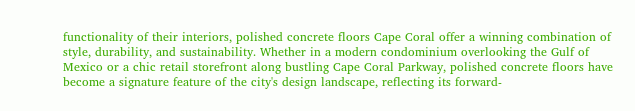functionality of their interiors, polished concrete floors Cape Coral offer a winning combination of style, durability, and sustainability. Whether in a modern condominium overlooking the Gulf of Mexico or a chic retail storefront along bustling Cape Coral Parkway, polished concrete floors have become a signature feature of the city's design landscape, reflecting its forward-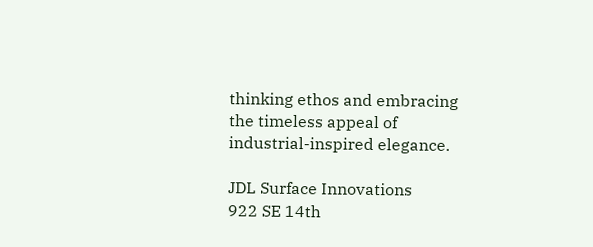thinking ethos and embracing the timeless appeal of industrial-inspired elegance.

JDL Surface Innovations
922 SE 14th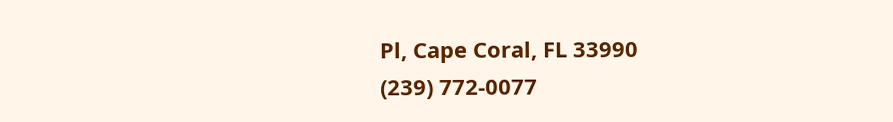Pl, Cape Coral, FL 33990
(239) 772-0077